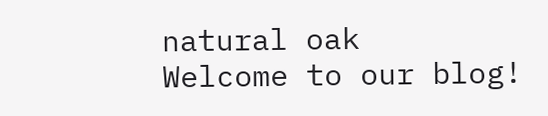natural oak
Welcome to our blog!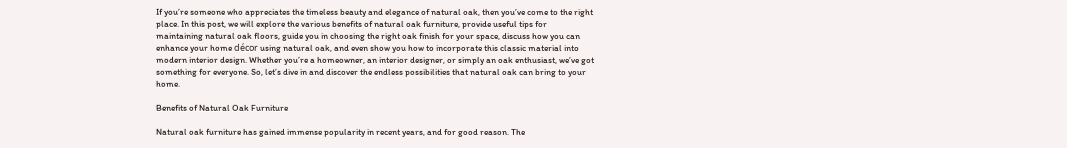If you’re someone who appreciates the timeless beauty and elegance of natural oak, then you’ve come to the right place. In this post, we will explore the various benefits of natural oak furniture, provide useful tips for maintaining natural oak floors, guide you in choosing the right oak finish for your space, discuss how you can enhance your home décor using natural oak, and even show you how to incorporate this classic material into modern interior design. Whether you’re a homeowner, an interior designer, or simply an oak enthusiast, we’ve got something for everyone. So, let’s dive in and discover the endless possibilities that natural oak can bring to your home.

Benefits of Natural Oak Furniture

Natural oak furniture has gained immense popularity in recent years, and for good reason. The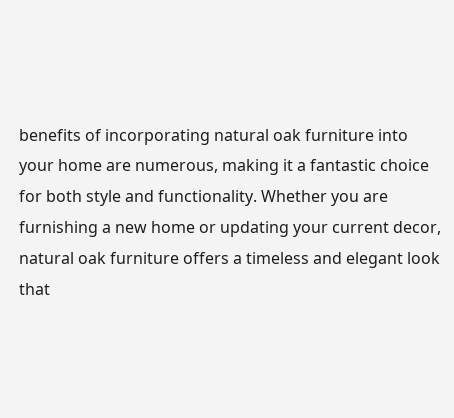benefits of incorporating natural oak furniture into your home are numerous, making it a fantastic choice for both style and functionality. Whether you are furnishing a new home or updating your current decor, natural oak furniture offers a timeless and elegant look that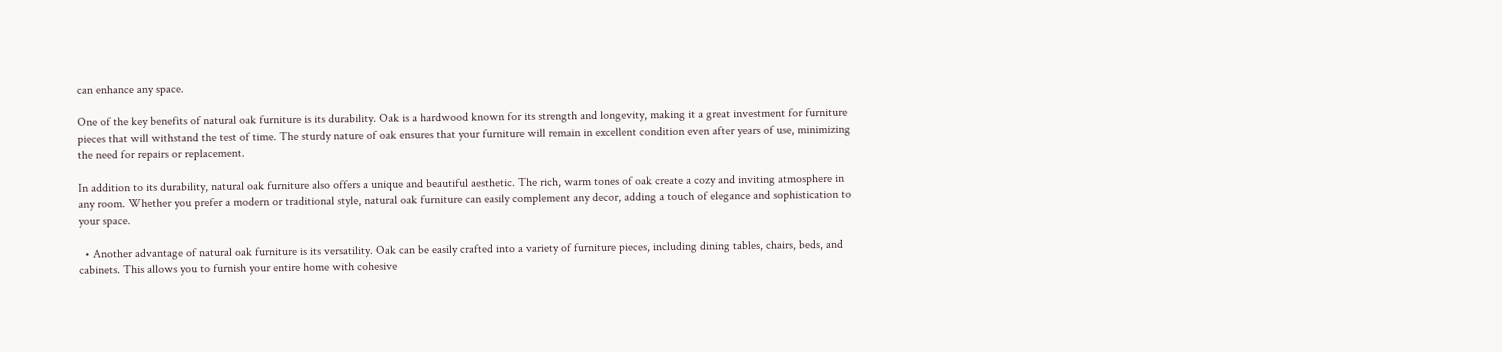can enhance any space.

One of the key benefits of natural oak furniture is its durability. Oak is a hardwood known for its strength and longevity, making it a great investment for furniture pieces that will withstand the test of time. The sturdy nature of oak ensures that your furniture will remain in excellent condition even after years of use, minimizing the need for repairs or replacement.

In addition to its durability, natural oak furniture also offers a unique and beautiful aesthetic. The rich, warm tones of oak create a cozy and inviting atmosphere in any room. Whether you prefer a modern or traditional style, natural oak furniture can easily complement any decor, adding a touch of elegance and sophistication to your space.

  • Another advantage of natural oak furniture is its versatility. Oak can be easily crafted into a variety of furniture pieces, including dining tables, chairs, beds, and cabinets. This allows you to furnish your entire home with cohesive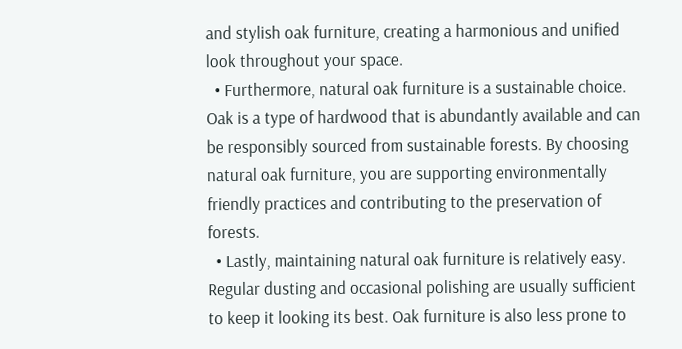and stylish oak furniture, creating a harmonious and unified look throughout your space.
  • Furthermore, natural oak furniture is a sustainable choice. Oak is a type of hardwood that is abundantly available and can be responsibly sourced from sustainable forests. By choosing natural oak furniture, you are supporting environmentally friendly practices and contributing to the preservation of forests.
  • Lastly, maintaining natural oak furniture is relatively easy. Regular dusting and occasional polishing are usually sufficient to keep it looking its best. Oak furniture is also less prone to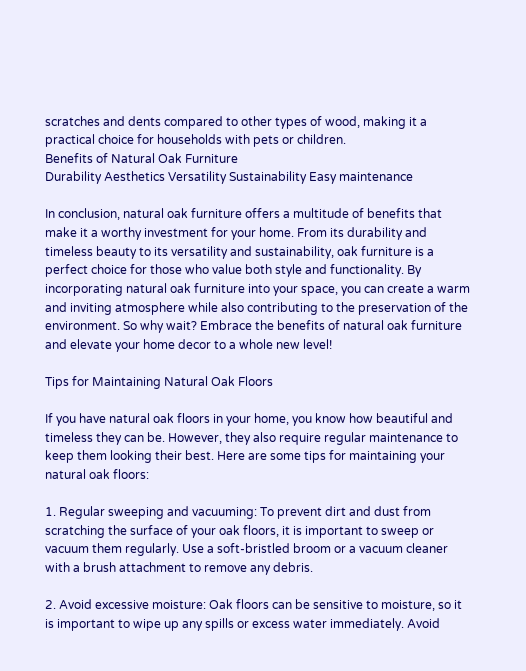scratches and dents compared to other types of wood, making it a practical choice for households with pets or children.
Benefits of Natural Oak Furniture
Durability Aesthetics Versatility Sustainability Easy maintenance

In conclusion, natural oak furniture offers a multitude of benefits that make it a worthy investment for your home. From its durability and timeless beauty to its versatility and sustainability, oak furniture is a perfect choice for those who value both style and functionality. By incorporating natural oak furniture into your space, you can create a warm and inviting atmosphere while also contributing to the preservation of the environment. So why wait? Embrace the benefits of natural oak furniture and elevate your home decor to a whole new level!

Tips for Maintaining Natural Oak Floors

If you have natural oak floors in your home, you know how beautiful and timeless they can be. However, they also require regular maintenance to keep them looking their best. Here are some tips for maintaining your natural oak floors:

1. Regular sweeping and vacuuming: To prevent dirt and dust from scratching the surface of your oak floors, it is important to sweep or vacuum them regularly. Use a soft-bristled broom or a vacuum cleaner with a brush attachment to remove any debris.

2. Avoid excessive moisture: Oak floors can be sensitive to moisture, so it is important to wipe up any spills or excess water immediately. Avoid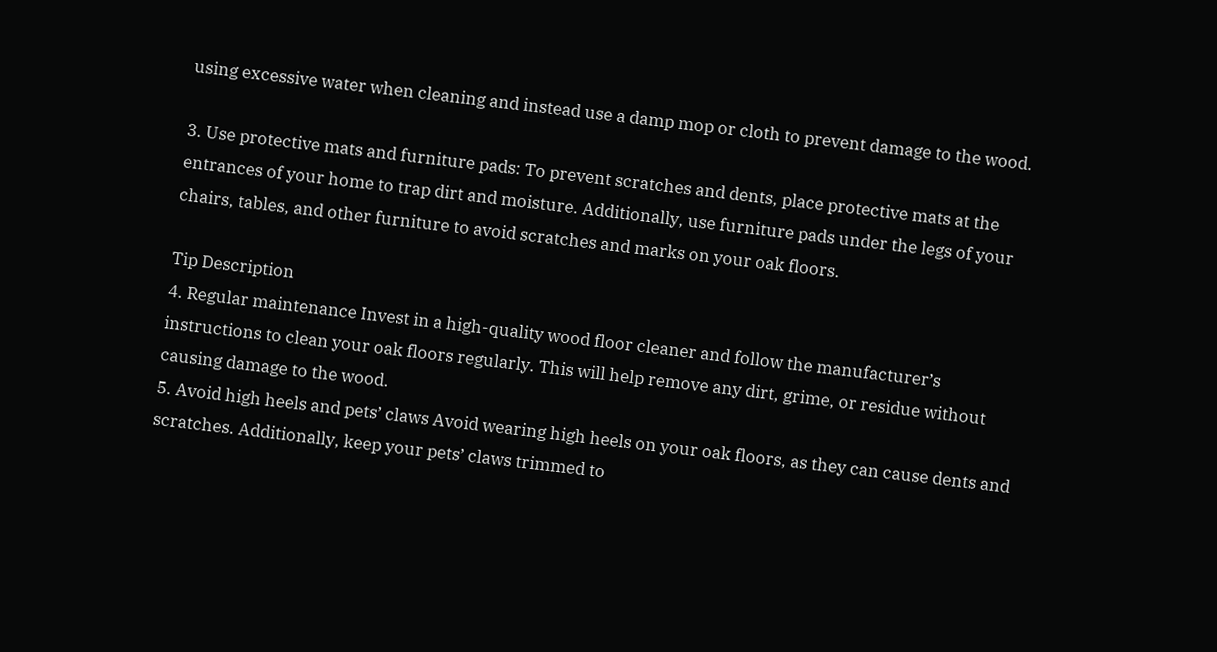using excessive water when cleaning and instead use a damp mop or cloth to prevent damage to the wood.

3. Use protective mats and furniture pads: To prevent scratches and dents, place protective mats at the entrances of your home to trap dirt and moisture. Additionally, use furniture pads under the legs of your chairs, tables, and other furniture to avoid scratches and marks on your oak floors.

Tip Description
4. Regular maintenance Invest in a high-quality wood floor cleaner and follow the manufacturer’s instructions to clean your oak floors regularly. This will help remove any dirt, grime, or residue without causing damage to the wood.
5. Avoid high heels and pets’ claws Avoid wearing high heels on your oak floors, as they can cause dents and scratches. Additionally, keep your pets’ claws trimmed to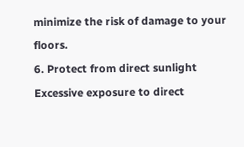minimize the risk of damage to your floors.
6. Protect from direct sunlight Excessive exposure to direct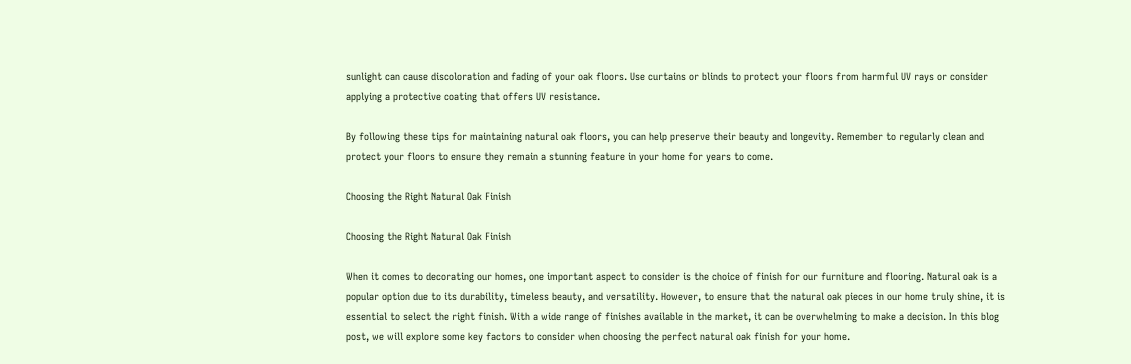sunlight can cause discoloration and fading of your oak floors. Use curtains or blinds to protect your floors from harmful UV rays or consider applying a protective coating that offers UV resistance.

By following these tips for maintaining natural oak floors, you can help preserve their beauty and longevity. Remember to regularly clean and protect your floors to ensure they remain a stunning feature in your home for years to come.

Choosing the Right Natural Oak Finish

Choosing the Right Natural Oak Finish

When it comes to decorating our homes, one important aspect to consider is the choice of finish for our furniture and flooring. Natural oak is a popular option due to its durability, timeless beauty, and versatility. However, to ensure that the natural oak pieces in our home truly shine, it is essential to select the right finish. With a wide range of finishes available in the market, it can be overwhelming to make a decision. In this blog post, we will explore some key factors to consider when choosing the perfect natural oak finish for your home.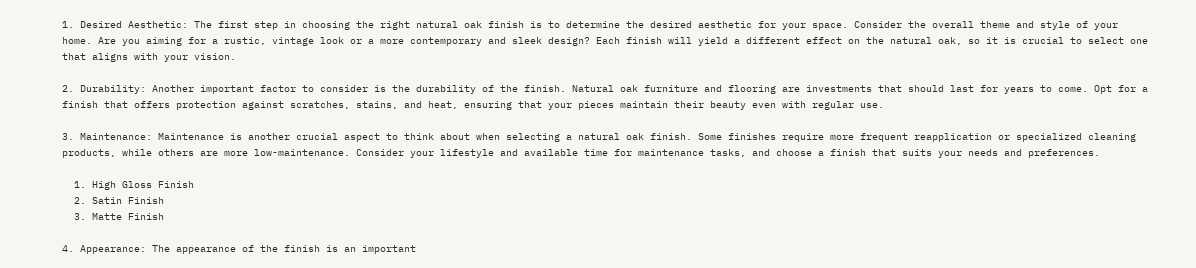1. Desired Aesthetic: The first step in choosing the right natural oak finish is to determine the desired aesthetic for your space. Consider the overall theme and style of your home. Are you aiming for a rustic, vintage look or a more contemporary and sleek design? Each finish will yield a different effect on the natural oak, so it is crucial to select one that aligns with your vision.

2. Durability: Another important factor to consider is the durability of the finish. Natural oak furniture and flooring are investments that should last for years to come. Opt for a finish that offers protection against scratches, stains, and heat, ensuring that your pieces maintain their beauty even with regular use.

3. Maintenance: Maintenance is another crucial aspect to think about when selecting a natural oak finish. Some finishes require more frequent reapplication or specialized cleaning products, while others are more low-maintenance. Consider your lifestyle and available time for maintenance tasks, and choose a finish that suits your needs and preferences.

  1. High Gloss Finish
  2. Satin Finish
  3. Matte Finish

4. Appearance: The appearance of the finish is an important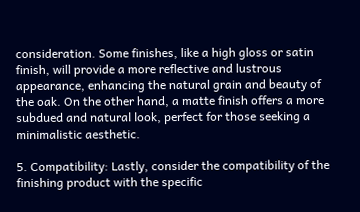consideration. Some finishes, like a high gloss or satin finish, will provide a more reflective and lustrous appearance, enhancing the natural grain and beauty of the oak. On the other hand, a matte finish offers a more subdued and natural look, perfect for those seeking a minimalistic aesthetic.

5. Compatibility: Lastly, consider the compatibility of the finishing product with the specific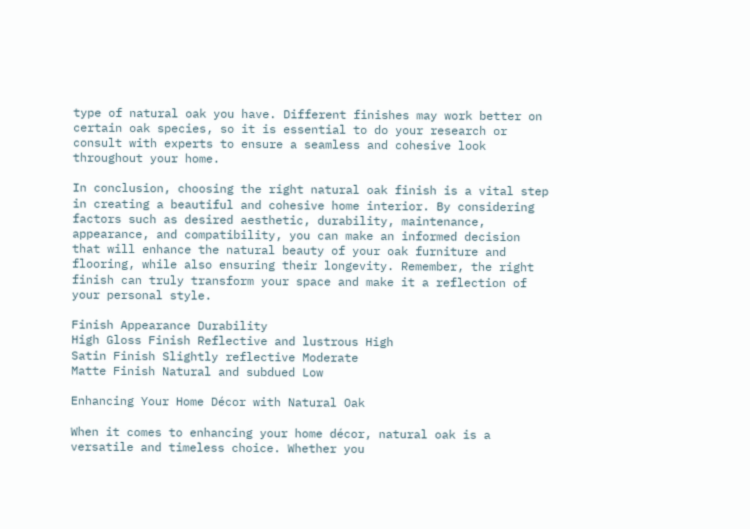type of natural oak you have. Different finishes may work better on certain oak species, so it is essential to do your research or consult with experts to ensure a seamless and cohesive look throughout your home.

In conclusion, choosing the right natural oak finish is a vital step in creating a beautiful and cohesive home interior. By considering factors such as desired aesthetic, durability, maintenance, appearance, and compatibility, you can make an informed decision that will enhance the natural beauty of your oak furniture and flooring, while also ensuring their longevity. Remember, the right finish can truly transform your space and make it a reflection of your personal style.

Finish Appearance Durability
High Gloss Finish Reflective and lustrous High
Satin Finish Slightly reflective Moderate
Matte Finish Natural and subdued Low

Enhancing Your Home Décor with Natural Oak

When it comes to enhancing your home décor, natural oak is a versatile and timeless choice. Whether you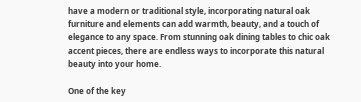have a modern or traditional style, incorporating natural oak furniture and elements can add warmth, beauty, and a touch of elegance to any space. From stunning oak dining tables to chic oak accent pieces, there are endless ways to incorporate this natural beauty into your home.

One of the key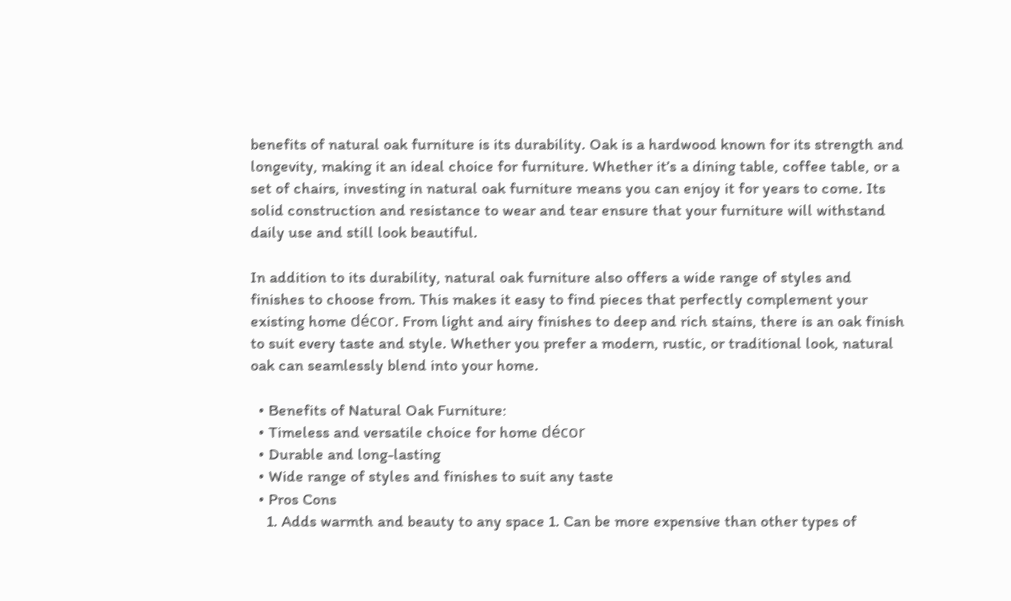benefits of natural oak furniture is its durability. Oak is a hardwood known for its strength and longevity, making it an ideal choice for furniture. Whether it’s a dining table, coffee table, or a set of chairs, investing in natural oak furniture means you can enjoy it for years to come. Its solid construction and resistance to wear and tear ensure that your furniture will withstand daily use and still look beautiful.

In addition to its durability, natural oak furniture also offers a wide range of styles and finishes to choose from. This makes it easy to find pieces that perfectly complement your existing home décor. From light and airy finishes to deep and rich stains, there is an oak finish to suit every taste and style. Whether you prefer a modern, rustic, or traditional look, natural oak can seamlessly blend into your home.

  • Benefits of Natural Oak Furniture:
  • Timeless and versatile choice for home décor
  • Durable and long-lasting
  • Wide range of styles and finishes to suit any taste
  • Pros Cons
    1. Adds warmth and beauty to any space 1. Can be more expensive than other types of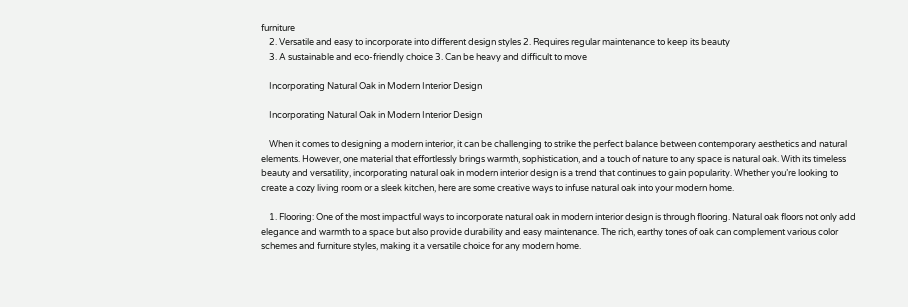furniture
    2. Versatile and easy to incorporate into different design styles 2. Requires regular maintenance to keep its beauty
    3. A sustainable and eco-friendly choice 3. Can be heavy and difficult to move

    Incorporating Natural Oak in Modern Interior Design

    Incorporating Natural Oak in Modern Interior Design

    When it comes to designing a modern interior, it can be challenging to strike the perfect balance between contemporary aesthetics and natural elements. However, one material that effortlessly brings warmth, sophistication, and a touch of nature to any space is natural oak. With its timeless beauty and versatility, incorporating natural oak in modern interior design is a trend that continues to gain popularity. Whether you’re looking to create a cozy living room or a sleek kitchen, here are some creative ways to infuse natural oak into your modern home.

    1. Flooring: One of the most impactful ways to incorporate natural oak in modern interior design is through flooring. Natural oak floors not only add elegance and warmth to a space but also provide durability and easy maintenance. The rich, earthy tones of oak can complement various color schemes and furniture styles, making it a versatile choice for any modern home.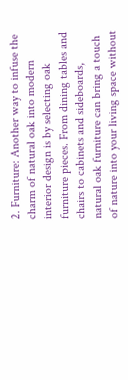2. Furniture: Another way to infuse the charm of natural oak into modern interior design is by selecting oak furniture pieces. From dining tables and chairs to cabinets and sideboards, natural oak furniture can bring a touch of nature into your living space without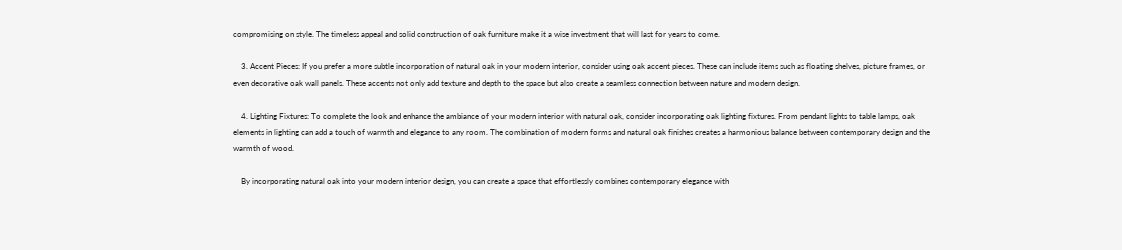compromising on style. The timeless appeal and solid construction of oak furniture make it a wise investment that will last for years to come.

    3. Accent Pieces: If you prefer a more subtle incorporation of natural oak in your modern interior, consider using oak accent pieces. These can include items such as floating shelves, picture frames, or even decorative oak wall panels. These accents not only add texture and depth to the space but also create a seamless connection between nature and modern design.

    4. Lighting Fixtures: To complete the look and enhance the ambiance of your modern interior with natural oak, consider incorporating oak lighting fixtures. From pendant lights to table lamps, oak elements in lighting can add a touch of warmth and elegance to any room. The combination of modern forms and natural oak finishes creates a harmonious balance between contemporary design and the warmth of wood.

    By incorporating natural oak into your modern interior design, you can create a space that effortlessly combines contemporary elegance with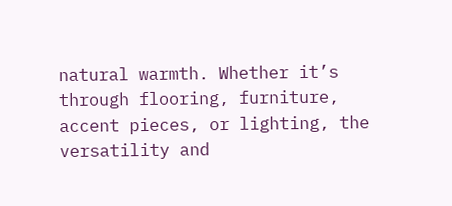natural warmth. Whether it’s through flooring, furniture, accent pieces, or lighting, the versatility and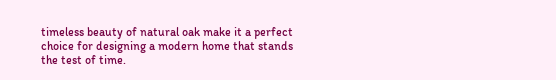timeless beauty of natural oak make it a perfect choice for designing a modern home that stands the test of time.